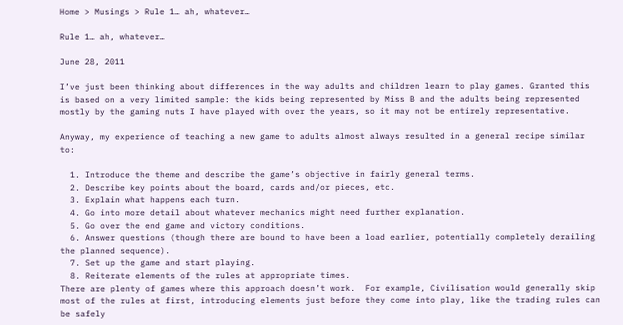Home > Musings > Rule 1… ah, whatever…

Rule 1… ah, whatever…

June 28, 2011

I’ve just been thinking about differences in the way adults and children learn to play games. Granted this is based on a very limited sample: the kids being represented by Miss B and the adults being represented mostly by the gaming nuts I have played with over the years, so it may not be entirely representative.

Anyway, my experience of teaching a new game to adults almost always resulted in a general recipe similar to:

  1. Introduce the theme and describe the game’s objective in fairly general terms.
  2. Describe key points about the board, cards and/or pieces, etc.
  3. Explain what happens each turn.
  4. Go into more detail about whatever mechanics might need further explanation.
  5. Go over the end game and victory conditions.
  6. Answer questions (though there are bound to have been a load earlier, potentially completely derailing the planned sequence).
  7. Set up the game and start playing.
  8. Reiterate elements of the rules at appropriate times.
There are plenty of games where this approach doesn’t work.  For example, Civilisation would generally skip most of the rules at first, introducing elements just before they come into play, like the trading rules can be safely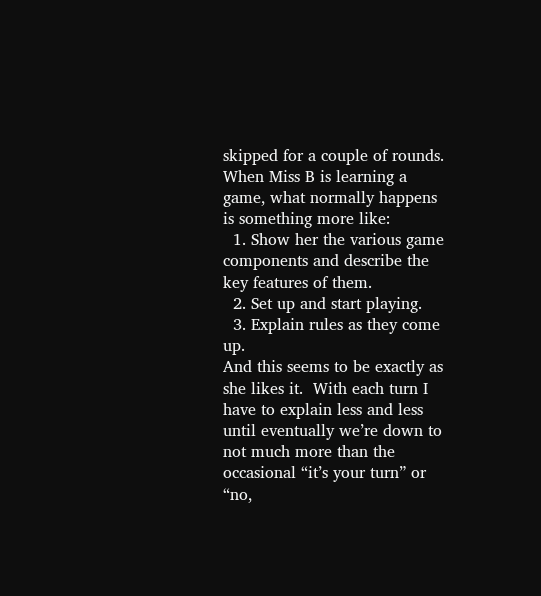skipped for a couple of rounds.
When Miss B is learning a game, what normally happens is something more like:
  1. Show her the various game components and describe the key features of them.
  2. Set up and start playing.
  3. Explain rules as they come up.
And this seems to be exactly as she likes it.  With each turn I have to explain less and less until eventually we’re down to not much more than the occasional “it’s your turn” or “no,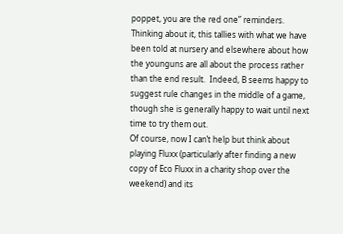poppet, you are the red one” reminders.
Thinking about it, this tallies with what we have been told at nursery and elsewhere about how the younguns are all about the process rather than the end result.  Indeed, B seems happy to suggest rule changes in the middle of a game, though she is generally happy to wait until next time to try them out.
Of course, now I can’t help but think about playing Fluxx (particularly after finding a new copy of Eco Fluxx in a charity shop over the weekend) and its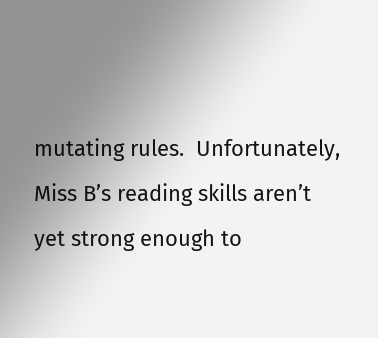mutating rules.  Unfortunately, Miss B’s reading skills aren’t yet strong enough to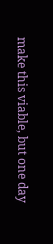make this viable, but one day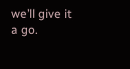we’ll give it a go.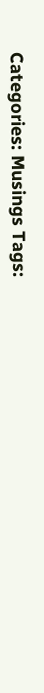Categories: Musings Tags: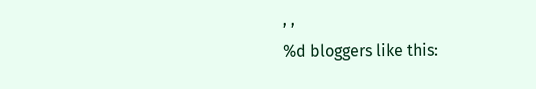, ,
%d bloggers like this: